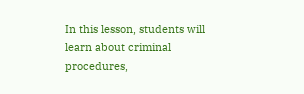In this lesson, students will learn about criminal procedures,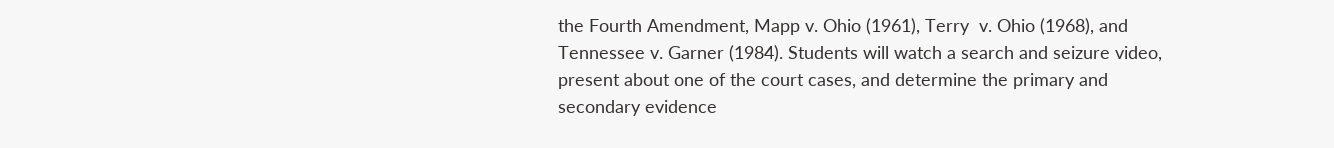the Fourth Amendment, Mapp v. Ohio (1961), Terry  v. Ohio (1968), and Tennessee v. Garner (1984). Students will watch a search and seizure video, present about one of the court cases, and determine the primary and secondary evidence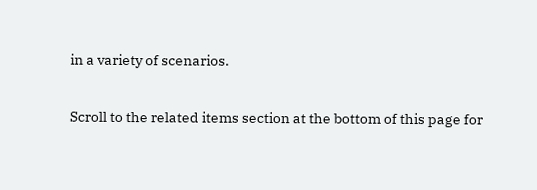in a variety of scenarios.

Scroll to the related items section at the bottom of this page for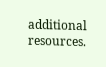additional resources.